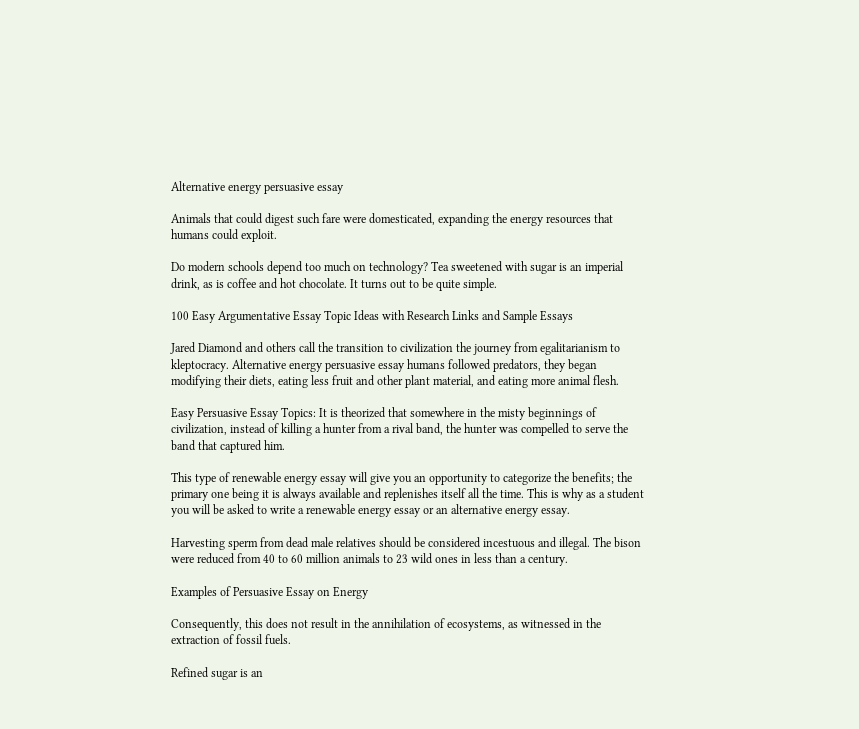Alternative energy persuasive essay

Animals that could digest such fare were domesticated, expanding the energy resources that humans could exploit.

Do modern schools depend too much on technology? Tea sweetened with sugar is an imperial drink, as is coffee and hot chocolate. It turns out to be quite simple.

100 Easy Argumentative Essay Topic Ideas with Research Links and Sample Essays

Jared Diamond and others call the transition to civilization the journey from egalitarianism to kleptocracy. Alternative energy persuasive essay humans followed predators, they began modifying their diets, eating less fruit and other plant material, and eating more animal flesh.

Easy Persuasive Essay Topics: It is theorized that somewhere in the misty beginnings of civilization, instead of killing a hunter from a rival band, the hunter was compelled to serve the band that captured him.

This type of renewable energy essay will give you an opportunity to categorize the benefits; the primary one being it is always available and replenishes itself all the time. This is why as a student you will be asked to write a renewable energy essay or an alternative energy essay.

Harvesting sperm from dead male relatives should be considered incestuous and illegal. The bison were reduced from 40 to 60 million animals to 23 wild ones in less than a century.

Examples of Persuasive Essay on Energy

Consequently, this does not result in the annihilation of ecosystems, as witnessed in the extraction of fossil fuels.

Refined sugar is an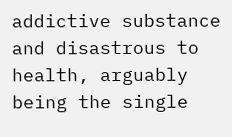addictive substance and disastrous to health, arguably being the single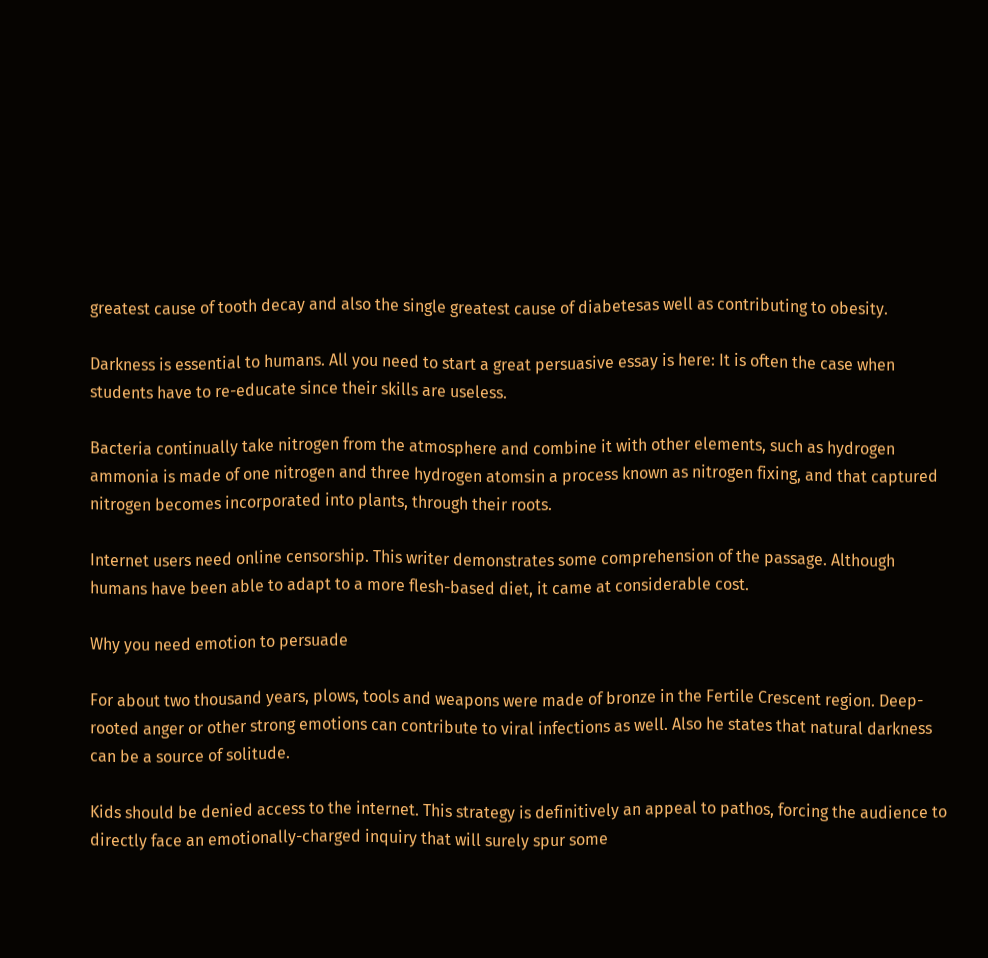greatest cause of tooth decay and also the single greatest cause of diabetesas well as contributing to obesity.

Darkness is essential to humans. All you need to start a great persuasive essay is here: It is often the case when students have to re-educate since their skills are useless.

Bacteria continually take nitrogen from the atmosphere and combine it with other elements, such as hydrogen ammonia is made of one nitrogen and three hydrogen atomsin a process known as nitrogen fixing, and that captured nitrogen becomes incorporated into plants, through their roots.

Internet users need online censorship. This writer demonstrates some comprehension of the passage. Although humans have been able to adapt to a more flesh-based diet, it came at considerable cost.

Why you need emotion to persuade

For about two thousand years, plows, tools and weapons were made of bronze in the Fertile Crescent region. Deep-rooted anger or other strong emotions can contribute to viral infections as well. Also he states that natural darkness can be a source of solitude.

Kids should be denied access to the internet. This strategy is definitively an appeal to pathos, forcing the audience to directly face an emotionally-charged inquiry that will surely spur some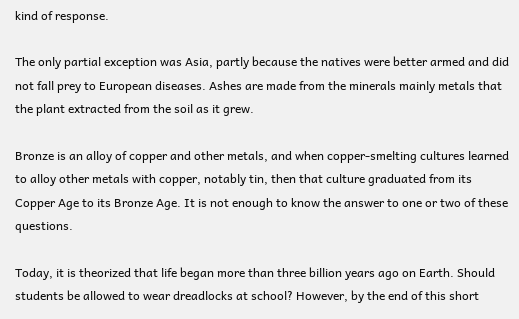kind of response.

The only partial exception was Asia, partly because the natives were better armed and did not fall prey to European diseases. Ashes are made from the minerals mainly metals that the plant extracted from the soil as it grew.

Bronze is an alloy of copper and other metals, and when copper-smelting cultures learned to alloy other metals with copper, notably tin, then that culture graduated from its Copper Age to its Bronze Age. It is not enough to know the answer to one or two of these questions.

Today, it is theorized that life began more than three billion years ago on Earth. Should students be allowed to wear dreadlocks at school? However, by the end of this short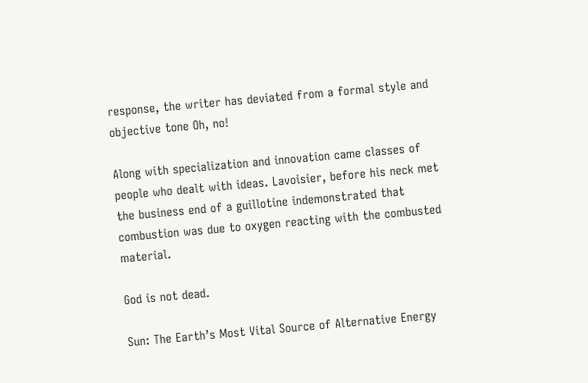response, the writer has deviated from a formal style and objective tone Oh, no!

Along with specialization and innovation came classes of people who dealt with ideas. Lavoisier, before his neck met the business end of a guillotine indemonstrated that combustion was due to oxygen reacting with the combusted material.

God is not dead.

Sun: The Earth’s Most Vital Source of Alternative Energy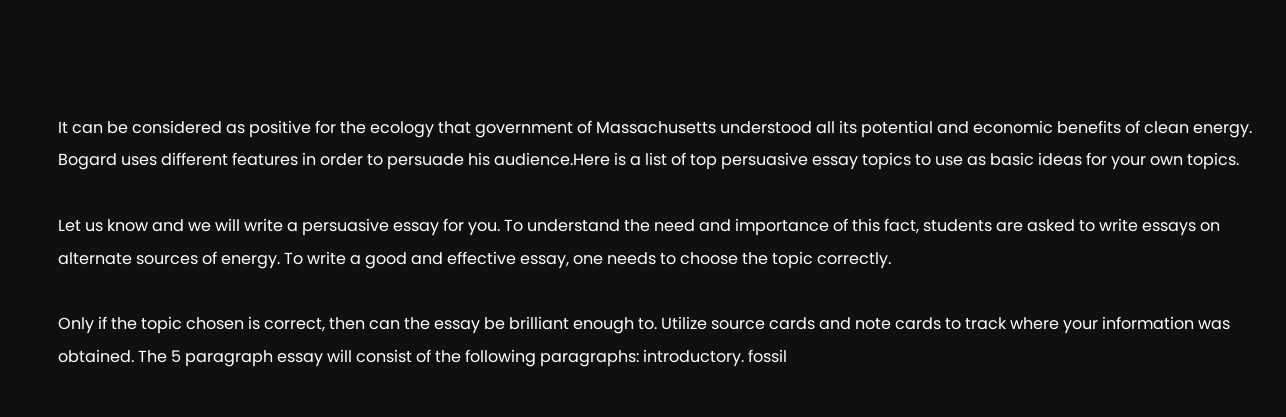It can be considered as positive for the ecology that government of Massachusetts understood all its potential and economic benefits of clean energy. Bogard uses different features in order to persuade his audience.Here is a list of top persuasive essay topics to use as basic ideas for your own topics.

Let us know and we will write a persuasive essay for you. To understand the need and importance of this fact, students are asked to write essays on alternate sources of energy. To write a good and effective essay, one needs to choose the topic correctly.

Only if the topic chosen is correct, then can the essay be brilliant enough to. Utilize source cards and note cards to track where your information was obtained. The 5 paragraph essay will consist of the following paragraphs: introductory. fossil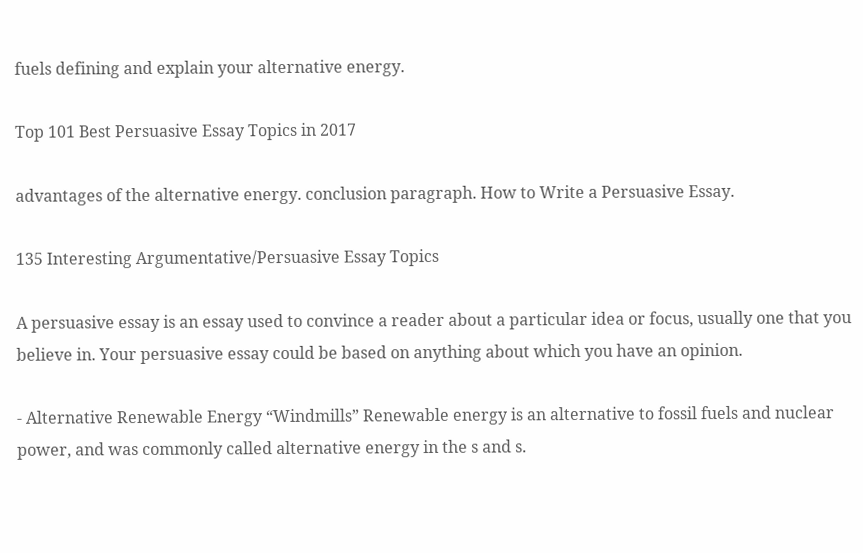fuels defining and explain your alternative energy.

Top 101 Best Persuasive Essay Topics in 2017

advantages of the alternative energy. conclusion paragraph. How to Write a Persuasive Essay.

135 Interesting Argumentative/Persuasive Essay Topics

A persuasive essay is an essay used to convince a reader about a particular idea or focus, usually one that you believe in. Your persuasive essay could be based on anything about which you have an opinion.

- Alternative Renewable Energy “Windmills” Renewable energy is an alternative to fossil fuels and nuclear power, and was commonly called alternative energy in the s and s.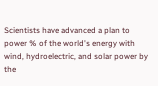Scientists have advanced a plan to power % of the world's energy with wind, hydroelectric, and solar power by the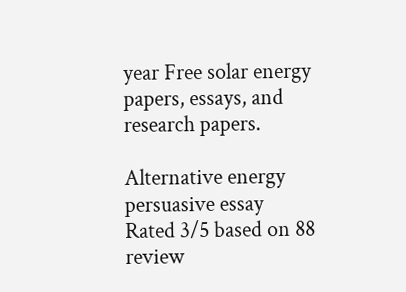year Free solar energy papers, essays, and research papers.

Alternative energy persuasive essay
Rated 3/5 based on 88 review